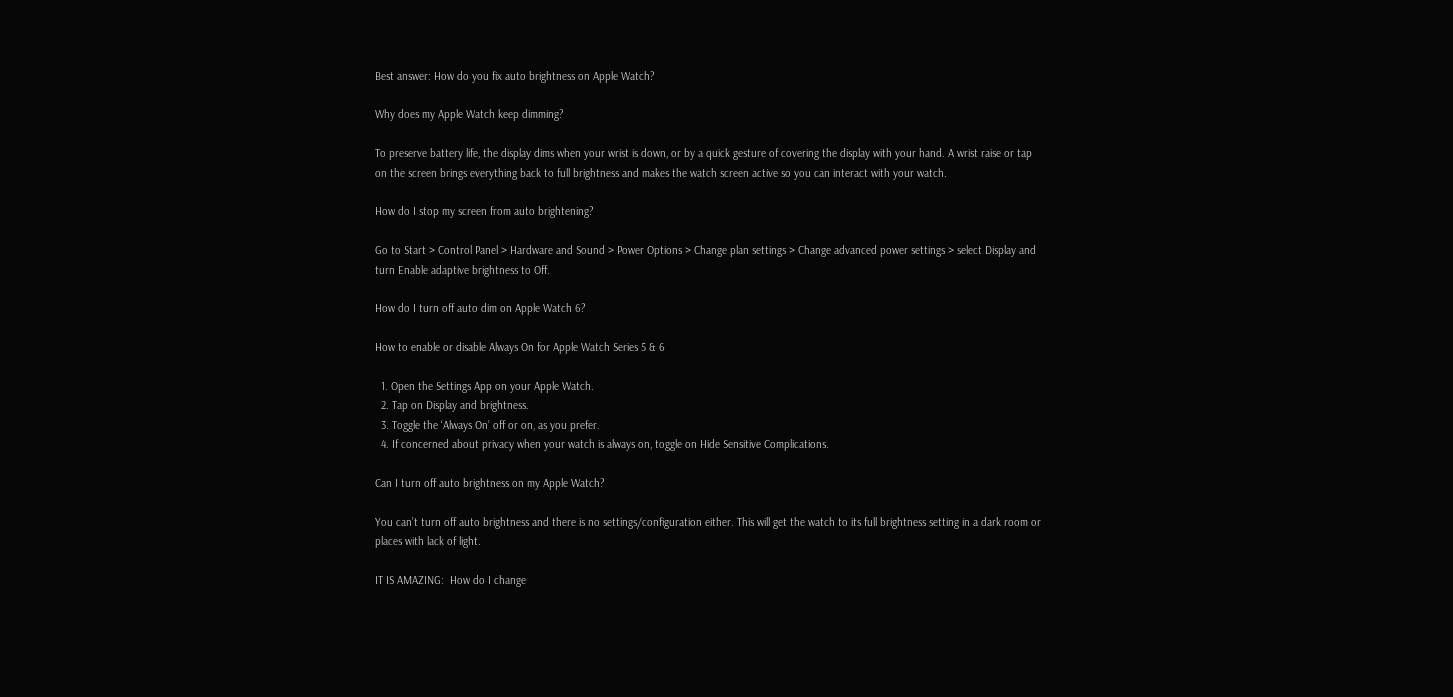Best answer: How do you fix auto brightness on Apple Watch?

Why does my Apple Watch keep dimming?

To preserve battery life, the display dims when your wrist is down, or by a quick gesture of covering the display with your hand. A wrist raise or tap on the screen brings everything back to full brightness and makes the watch screen active so you can interact with your watch.

How do I stop my screen from auto brightening?

Go to Start > Control Panel > Hardware and Sound > Power Options > Change plan settings > Change advanced power settings > select Display and turn Enable adaptive brightness to Off.

How do I turn off auto dim on Apple Watch 6?

How to enable or disable Always On for Apple Watch Series 5 & 6

  1. Open the Settings App on your Apple Watch.
  2. Tap on Display and brightness.
  3. Toggle the ‘Always On’ off or on, as you prefer.
  4. If concerned about privacy when your watch is always on, toggle on Hide Sensitive Complications.

Can I turn off auto brightness on my Apple Watch?

You can’t turn off auto brightness and there is no settings/configuration either. This will get the watch to its full brightness setting in a dark room or places with lack of light.

IT IS AMAZING:  How do I change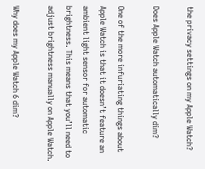the privacy settings on my Apple Watch?

Does Apple Watch automatically dim?

One of the more infuriating things about Apple Watch is that it doesn’t feature an ambient light sensor for automatic brightness. This means that you’ll need to adjust brightness manually on Apple Watch.

Why does my Apple Watch 6 dim?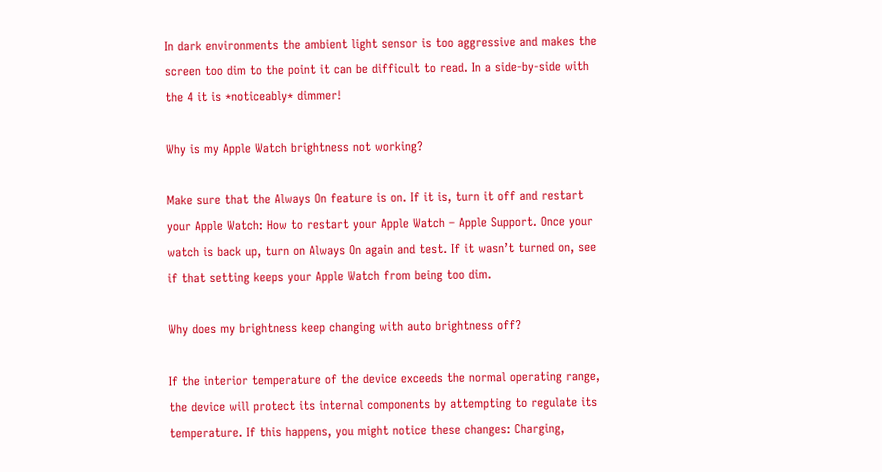In dark environments the ambient light sensor is too aggressive and makes the screen too dim to the point it can be difficult to read. In a side-by-side with the 4 it is *noticeably* dimmer!

Why is my Apple Watch brightness not working?

Make sure that the Always On feature is on. If it is, turn it off and restart your Apple Watch: How to restart your Apple Watch – Apple Support. Once your watch is back up, turn on Always On again and test. If it wasn’t turned on, see if that setting keeps your Apple Watch from being too dim.

Why does my brightness keep changing with auto brightness off?

If the interior temperature of the device exceeds the normal operating range, the device will protect its internal components by attempting to regulate its temperature. If this happens, you might notice these changes: Charging,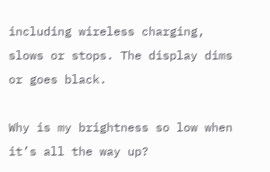including wireless charging, slows or stops. The display dims or goes black.

Why is my brightness so low when it’s all the way up?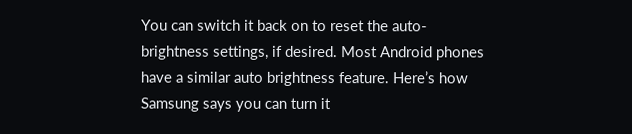You can switch it back on to reset the auto-brightness settings, if desired. Most Android phones have a similar auto brightness feature. Here’s how Samsung says you can turn it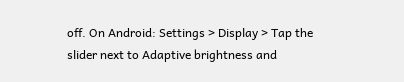off. On Android: Settings > Display > Tap the slider next to Adaptive brightness and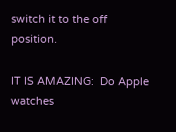switch it to the off position.

IT IS AMAZING:  Do Apple watches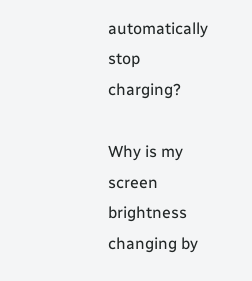automatically stop charging?

Why is my screen brightness changing by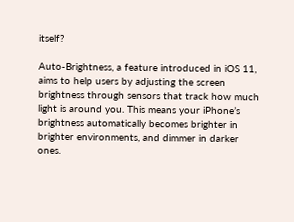itself?

Auto-Brightness, a feature introduced in iOS 11, aims to help users by adjusting the screen brightness through sensors that track how much light is around you. This means your iPhone’s brightness automatically becomes brighter in brighter environments, and dimmer in darker ones.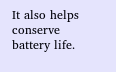It also helps conserve battery life.